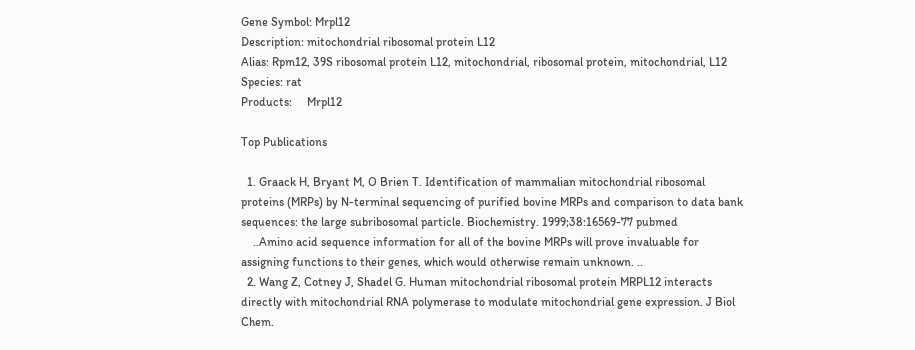Gene Symbol: Mrpl12
Description: mitochondrial ribosomal protein L12
Alias: Rpm12, 39S ribosomal protein L12, mitochondrial, ribosomal protein, mitochondrial, L12
Species: rat
Products:     Mrpl12

Top Publications

  1. Graack H, Bryant M, O Brien T. Identification of mammalian mitochondrial ribosomal proteins (MRPs) by N-terminal sequencing of purified bovine MRPs and comparison to data bank sequences: the large subribosomal particle. Biochemistry. 1999;38:16569-77 pubmed
    ..Amino acid sequence information for all of the bovine MRPs will prove invaluable for assigning functions to their genes, which would otherwise remain unknown. ..
  2. Wang Z, Cotney J, Shadel G. Human mitochondrial ribosomal protein MRPL12 interacts directly with mitochondrial RNA polymerase to modulate mitochondrial gene expression. J Biol Chem.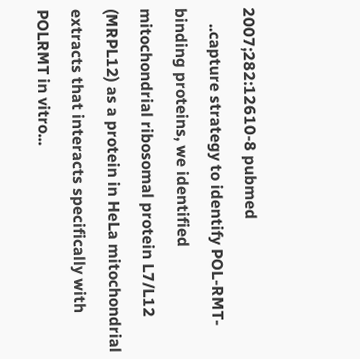2007;282:12610-8 pubmed
    ..capture strategy to identify POL-RMT-binding proteins, we identified mitochondrial ribosomal protein L7/L12 (MRPL12) as a protein in HeLa mitochondrial extracts that interacts specifically with POLRMT in vitro...